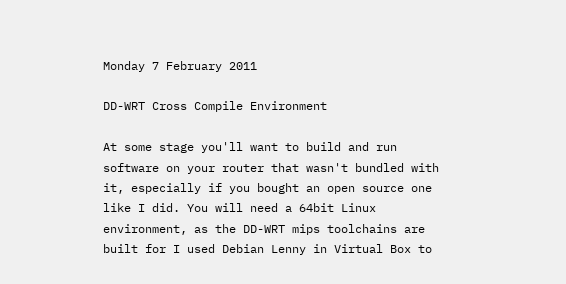Monday 7 February 2011

DD-WRT Cross Compile Environment

At some stage you'll want to build and run software on your router that wasn't bundled with it, especially if you bought an open source one like I did. You will need a 64bit Linux environment, as the DD-WRT mips toolchains are built for I used Debian Lenny in Virtual Box to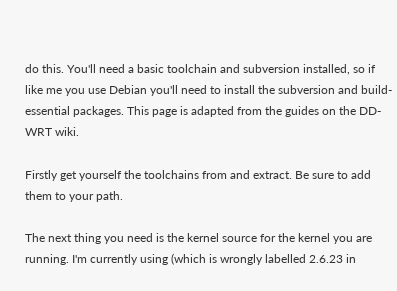do this. You'll need a basic toolchain and subversion installed, so if like me you use Debian you'll need to install the subversion and build-essential packages. This page is adapted from the guides on the DD-WRT wiki.

Firstly get yourself the toolchains from and extract. Be sure to add them to your path.

The next thing you need is the kernel source for the kernel you are running. I'm currently using (which is wrongly labelled 2.6.23 in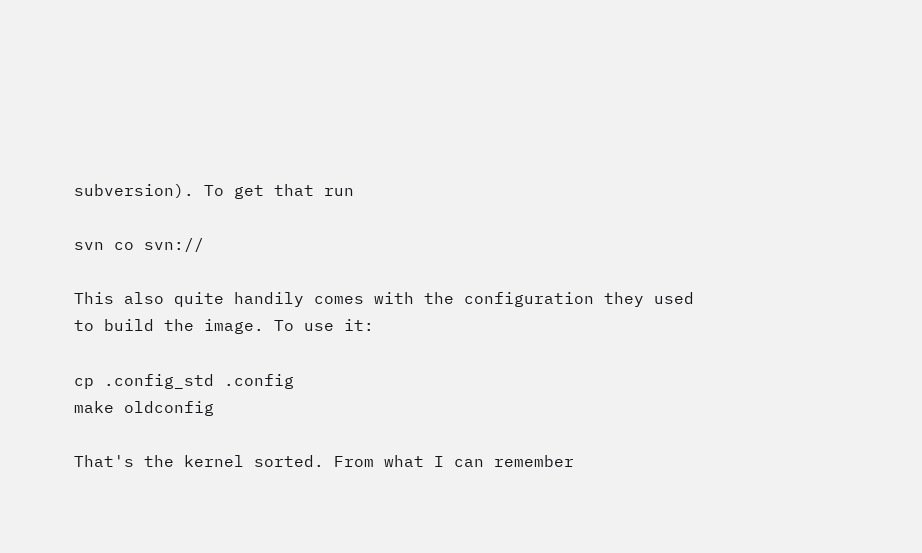subversion). To get that run

svn co svn://

This also quite handily comes with the configuration they used to build the image. To use it:

cp .config_std .config
make oldconfig

That's the kernel sorted. From what I can remember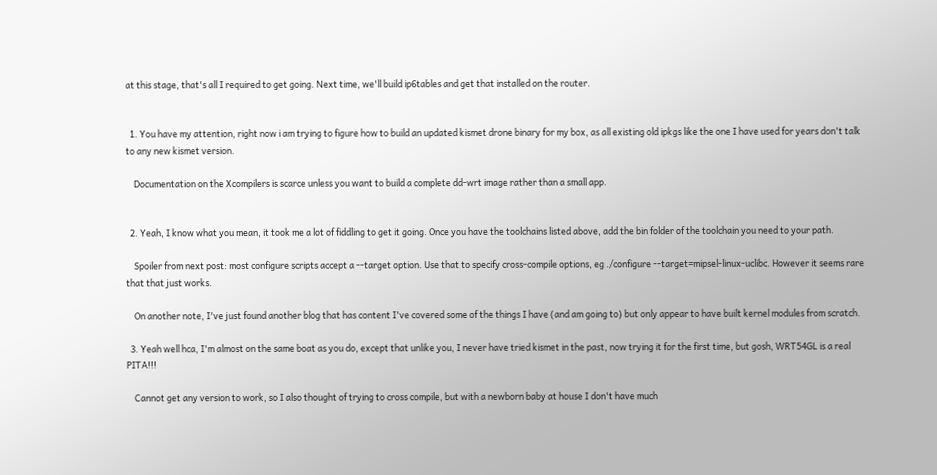at this stage, that's all I required to get going. Next time, we'll build ip6tables and get that installed on the router.


  1. You have my attention, right now i am trying to figure how to build an updated kismet drone binary for my box, as all existing old ipkgs like the one I have used for years don't talk to any new kismet version.

    Documentation on the Xcompilers is scarce unless you want to build a complete dd-wrt image rather than a small app.


  2. Yeah, I know what you mean, it took me a lot of fiddling to get it going. Once you have the toolchains listed above, add the bin folder of the toolchain you need to your path.

    Spoiler from next post: most configure scripts accept a --target option. Use that to specify cross-compile options, eg ./configure --target=mipsel-linux-uclibc. However it seems rare that that just works.

    On another note, I've just found another blog that has content I've covered some of the things I have (and am going to) but only appear to have built kernel modules from scratch.

  3. Yeah well hca, I'm almost on the same boat as you do, except that unlike you, I never have tried kismet in the past, now trying it for the first time, but gosh, WRT54GL is a real PITA!!!

    Cannot get any version to work, so I also thought of trying to cross compile, but with a newborn baby at house I don't have much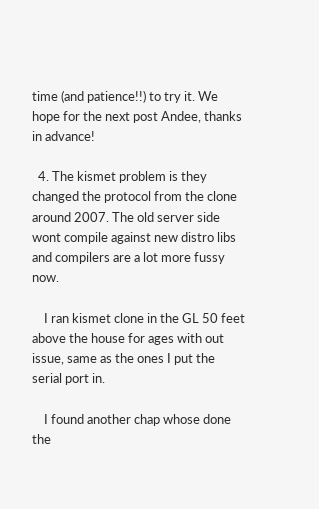time (and patience!!) to try it. We hope for the next post Andee, thanks in advance!

  4. The kismet problem is they changed the protocol from the clone around 2007. The old server side wont compile against new distro libs and compilers are a lot more fussy now.

    I ran kismet clone in the GL 50 feet above the house for ages with out issue, same as the ones I put the serial port in.

    I found another chap whose done the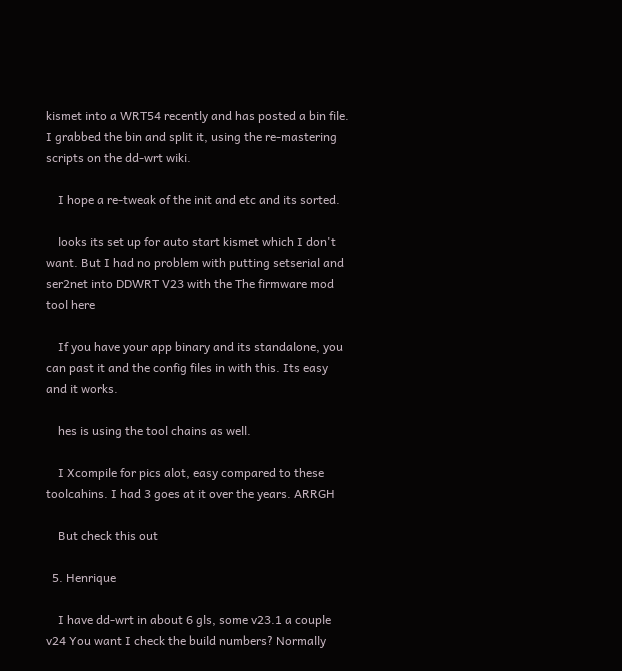kismet into a WRT54 recently and has posted a bin file. I grabbed the bin and split it, using the re-mastering scripts on the dd-wrt wiki.

    I hope a re-tweak of the init and etc and its sorted.

    looks its set up for auto start kismet which I don't want. But I had no problem with putting setserial and ser2net into DDWRT V23 with the The firmware mod tool here

    If you have your app binary and its standalone, you can past it and the config files in with this. Its easy and it works.

    hes is using the tool chains as well.

    I Xcompile for pics alot, easy compared to these toolcahins. I had 3 goes at it over the years. ARRGH

    But check this out

  5. Henrique

    I have dd-wrt in about 6 gls, some v23.1 a couple v24 You want I check the build numbers? Normally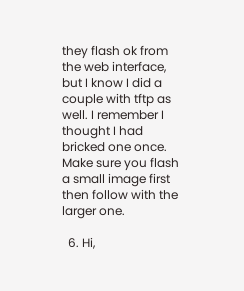they flash ok from the web interface, but I know I did a couple with tftp as well. I remember I thought I had bricked one once. Make sure you flash a small image first then follow with the larger one.

  6. Hi,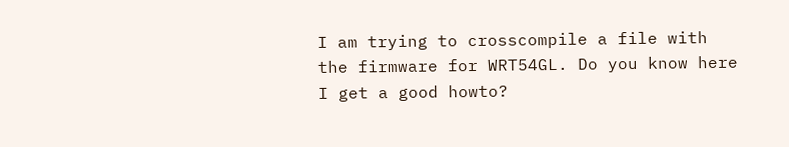I am trying to crosscompile a file with the firmware for WRT54GL. Do you know here I get a good howto?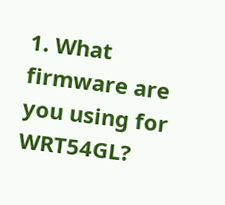1. What firmware are you using for WRT54GL?